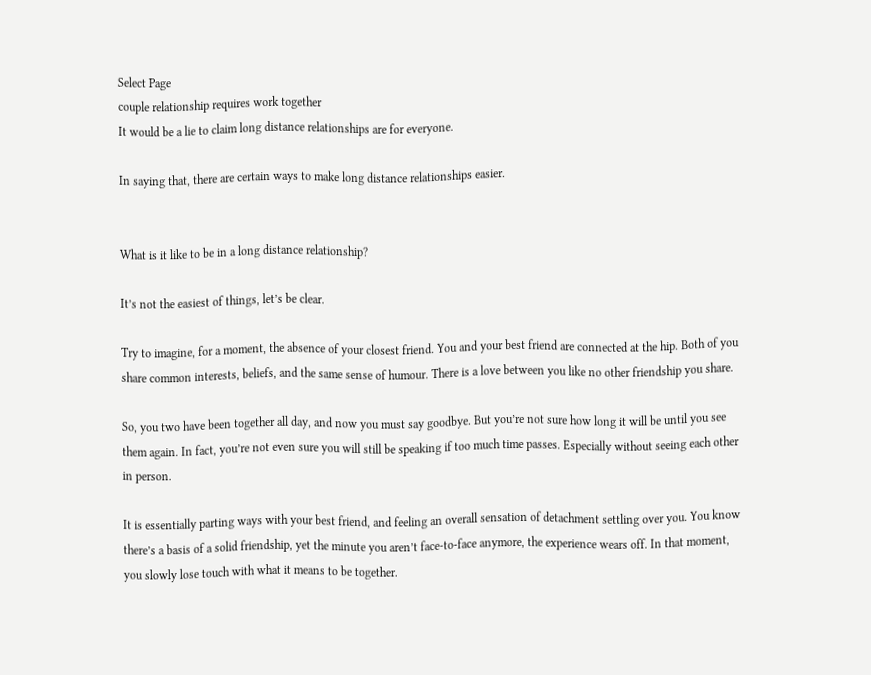Select Page
couple relationship requires work together
It would be a lie to claim long distance relationships are for everyone.

In saying that, there are certain ways to make long distance relationships easier.


What is it like to be in a long distance relationship?

It’s not the easiest of things, let’s be clear.

Try to imagine, for a moment, the absence of your closest friend. You and your best friend are connected at the hip. Both of you share common interests, beliefs, and the same sense of humour. There is a love between you like no other friendship you share.

So, you two have been together all day, and now you must say goodbye. But you’re not sure how long it will be until you see them again. In fact, you’re not even sure you will still be speaking if too much time passes. Especially without seeing each other in person.

It is essentially parting ways with your best friend, and feeling an overall sensation of detachment settling over you. You know there’s a basis of a solid friendship, yet the minute you aren’t face-to-face anymore, the experience wears off. In that moment, you slowly lose touch with what it means to be together.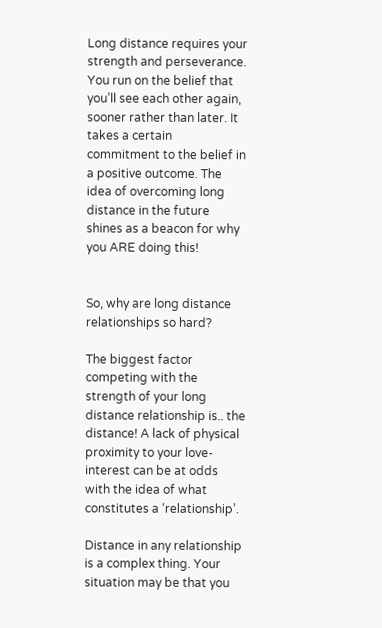Long distance requires your strength and perseverance. You run on the belief that you’ll see each other again, sooner rather than later. It takes a certain commitment to the belief in a positive outcome. The idea of overcoming long distance in the future shines as a beacon for why you ARE doing this!


So, why are long distance relationships so hard?

The biggest factor competing with the strength of your long distance relationship is.. the distance! A lack of physical proximity to your love-interest can be at odds with the idea of what constitutes a ‘relationship’.

Distance in any relationship is a complex thing. Your situation may be that you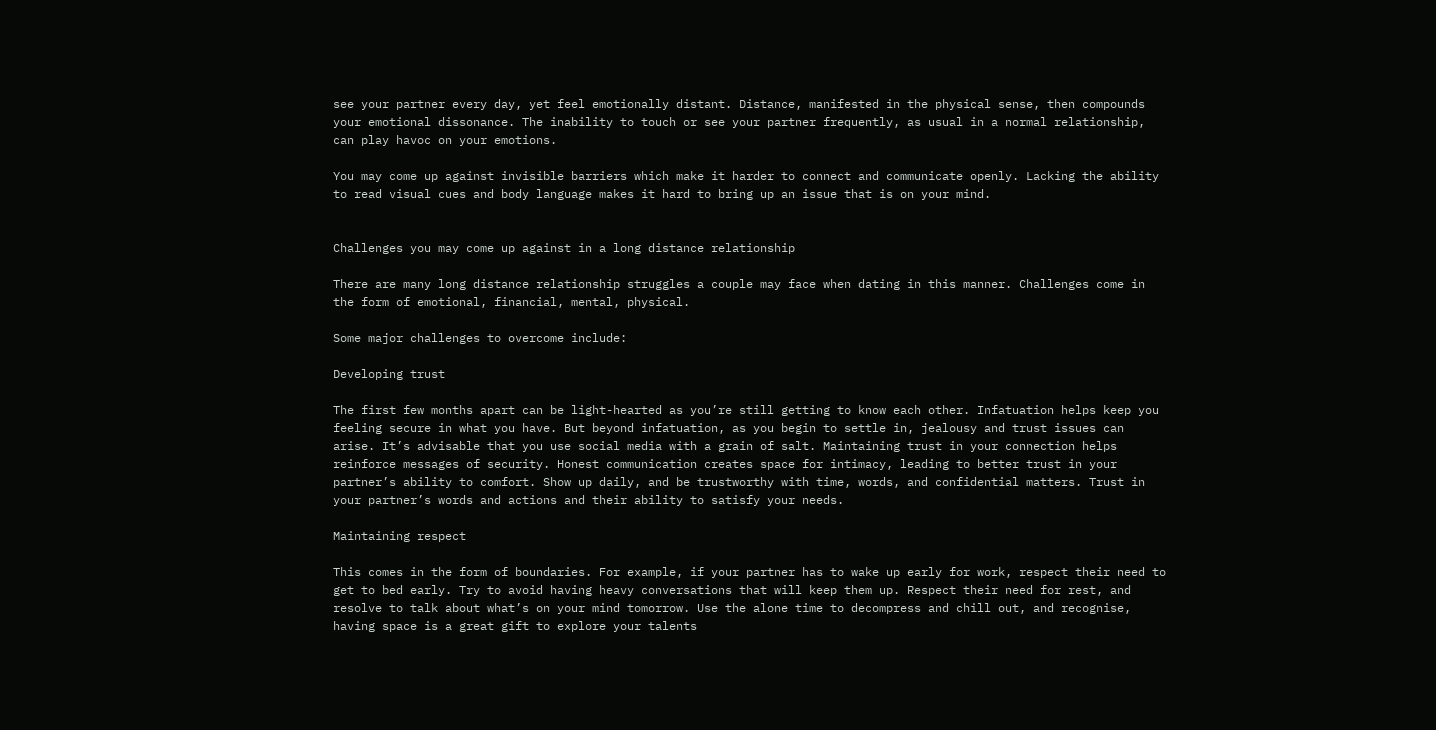see your partner every day, yet feel emotionally distant. Distance, manifested in the physical sense, then compounds your emotional dissonance. The inability to touch or see your partner frequently, as usual in a normal relationship, can play havoc on your emotions.

You may come up against invisible barriers which make it harder to connect and communicate openly. Lacking the ability to read visual cues and body language makes it hard to bring up an issue that is on your mind.


Challenges you may come up against in a long distance relationship

There are many long distance relationship struggles a couple may face when dating in this manner. Challenges come in the form of emotional, financial, mental, physical.

Some major challenges to overcome include:

Developing trust

The first few months apart can be light-hearted as you’re still getting to know each other. Infatuation helps keep you feeling secure in what you have. But beyond infatuation, as you begin to settle in, jealousy and trust issues can arise. It’s advisable that you use social media with a grain of salt. Maintaining trust in your connection helps reinforce messages of security. Honest communication creates space for intimacy, leading to better trust in your partner’s ability to comfort. Show up daily, and be trustworthy with time, words, and confidential matters. Trust in your partner’s words and actions and their ability to satisfy your needs.

Maintaining respect

This comes in the form of boundaries. For example, if your partner has to wake up early for work, respect their need to get to bed early. Try to avoid having heavy conversations that will keep them up. Respect their need for rest, and resolve to talk about what’s on your mind tomorrow. Use the alone time to decompress and chill out, and recognise, having space is a great gift to explore your talents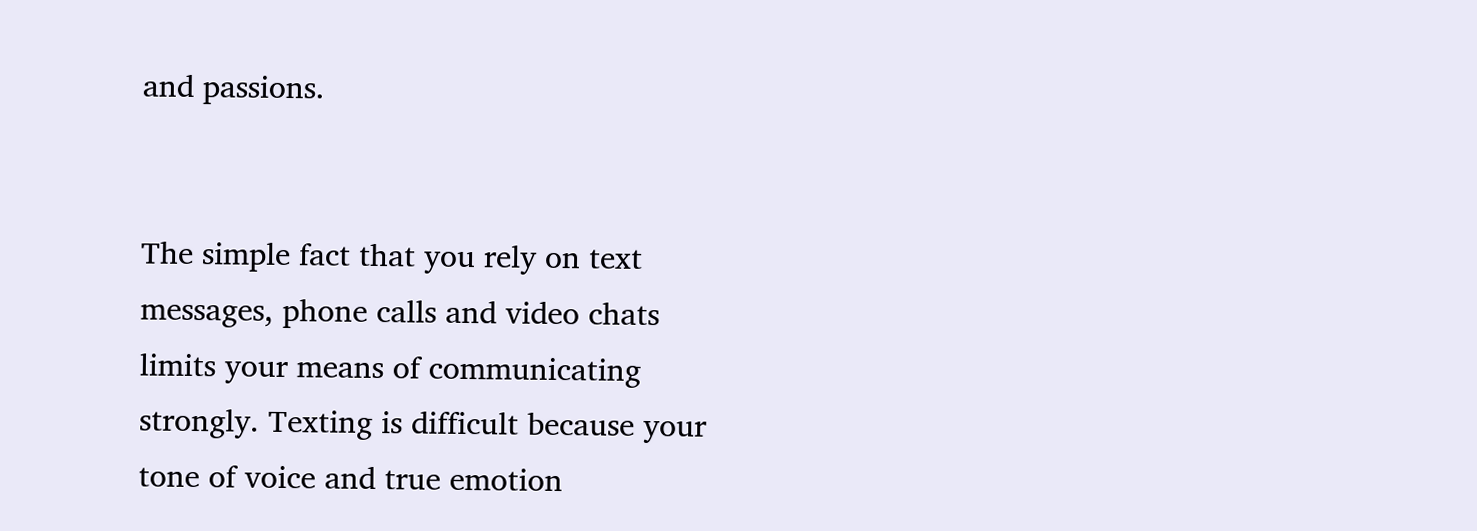and passions.


The simple fact that you rely on text messages, phone calls and video chats limits your means of communicating strongly. Texting is difficult because your tone of voice and true emotion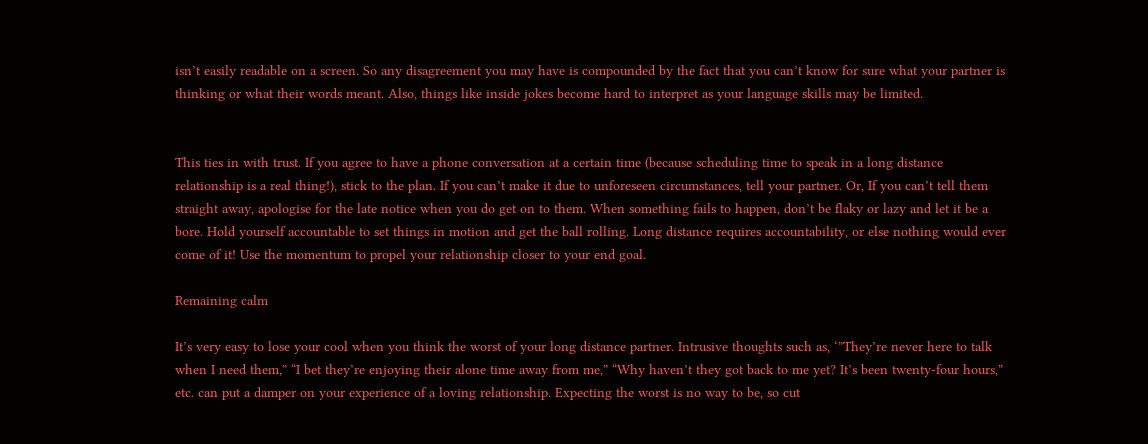isn’t easily readable on a screen. So any disagreement you may have is compounded by the fact that you can’t know for sure what your partner is thinking or what their words meant. Also, things like inside jokes become hard to interpret as your language skills may be limited.


This ties in with trust. If you agree to have a phone conversation at a certain time (because scheduling time to speak in a long distance relationship is a real thing!), stick to the plan. If you can’t make it due to unforeseen circumstances, tell your partner. Or, If you can’t tell them straight away, apologise for the late notice when you do get on to them. When something fails to happen, don’t be flaky or lazy and let it be a bore. Hold yourself accountable to set things in motion and get the ball rolling. Long distance requires accountability, or else nothing would ever come of it! Use the momentum to propel your relationship closer to your end goal.

Remaining calm

It’s very easy to lose your cool when you think the worst of your long distance partner. Intrusive thoughts such as, ‘”They’re never here to talk when I need them,” “I bet they’re enjoying their alone time away from me,” “Why haven’t they got back to me yet? It’s been twenty-four hours,” etc. can put a damper on your experience of a loving relationship. Expecting the worst is no way to be, so cut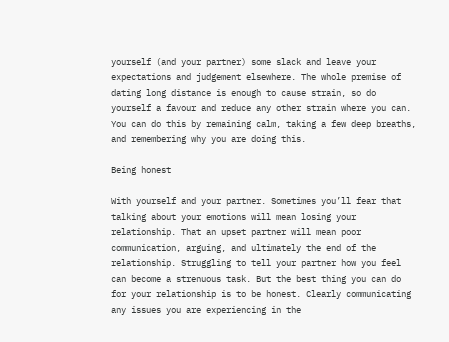yourself (and your partner) some slack and leave your expectations and judgement elsewhere. The whole premise of dating long distance is enough to cause strain, so do yourself a favour and reduce any other strain where you can. You can do this by remaining calm, taking a few deep breaths, and remembering why you are doing this.

Being honest

With yourself and your partner. Sometimes you’ll fear that talking about your emotions will mean losing your relationship. That an upset partner will mean poor communication, arguing, and ultimately the end of the relationship. Struggling to tell your partner how you feel can become a strenuous task. But the best thing you can do for your relationship is to be honest. Clearly communicating any issues you are experiencing in the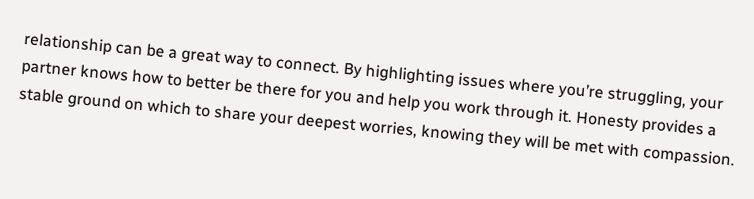relationship can be a great way to connect. By highlighting issues where you’re struggling, your partner knows how to better be there for you and help you work through it. Honesty provides a stable ground on which to share your deepest worries, knowing they will be met with compassion.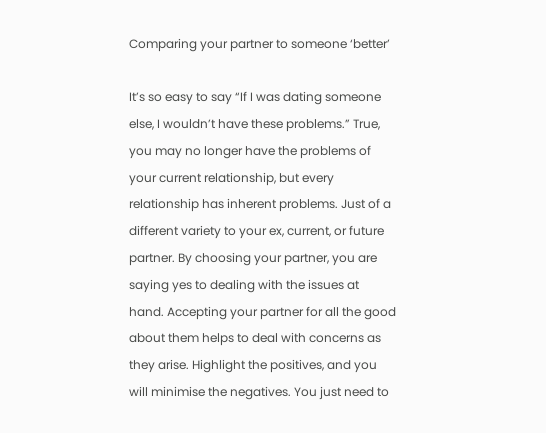Comparing your partner to someone ‘better’

It’s so easy to say “If I was dating someone else, I wouldn’t have these problems.” True, you may no longer have the problems of your current relationship, but every relationship has inherent problems. Just of a different variety to your ex, current, or future partner. By choosing your partner, you are saying yes to dealing with the issues at hand. Accepting your partner for all the good about them helps to deal with concerns as they arise. Highlight the positives, and you will minimise the negatives. You just need to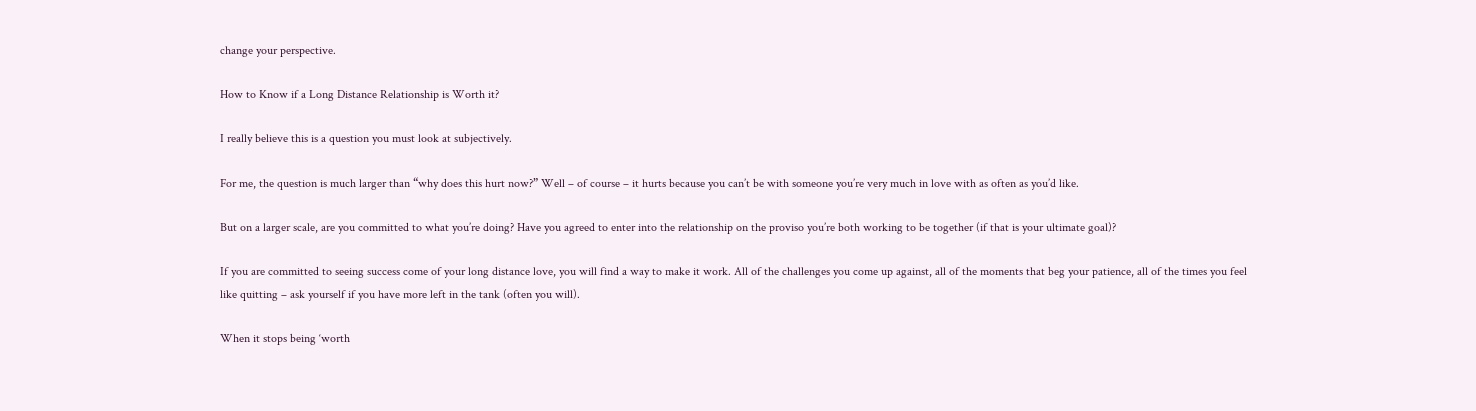change your perspective.

How to Know if a Long Distance Relationship is Worth it?

I really believe this is a question you must look at subjectively.

For me, the question is much larger than “why does this hurt now?” Well – of course – it hurts because you can’t be with someone you’re very much in love with as often as you’d like.

But on a larger scale, are you committed to what you’re doing? Have you agreed to enter into the relationship on the proviso you’re both working to be together (if that is your ultimate goal)?

If you are committed to seeing success come of your long distance love, you will find a way to make it work. All of the challenges you come up against, all of the moments that beg your patience, all of the times you feel like quitting – ask yourself if you have more left in the tank (often you will).

When it stops being ‘worth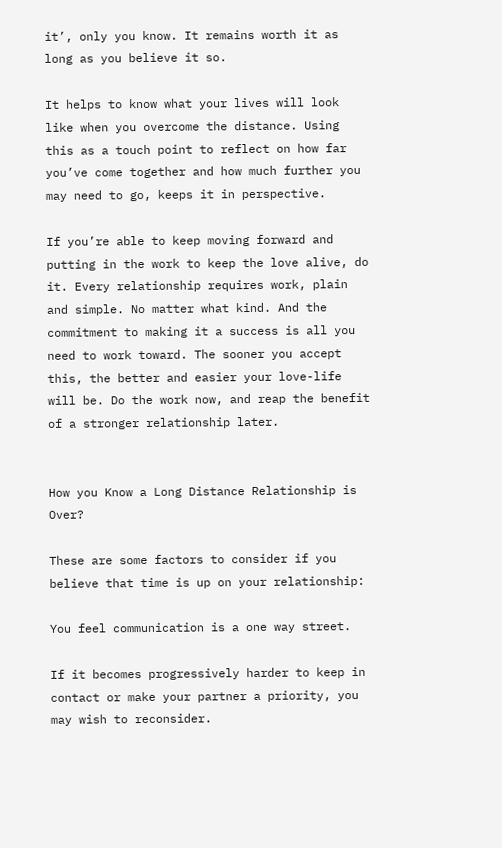it’, only you know. It remains worth it as long as you believe it so.

It helps to know what your lives will look like when you overcome the distance. Using this as a touch point to reflect on how far you’ve come together and how much further you may need to go, keeps it in perspective.

If you’re able to keep moving forward and putting in the work to keep the love alive, do it. Every relationship requires work, plain and simple. No matter what kind. And the commitment to making it a success is all you need to work toward. The sooner you accept this, the better and easier your love-life will be. Do the work now, and reap the benefit of a stronger relationship later.


How you Know a Long Distance Relationship is Over?

These are some factors to consider if you believe that time is up on your relationship:

You feel communication is a one way street.

If it becomes progressively harder to keep in contact or make your partner a priority, you may wish to reconsider.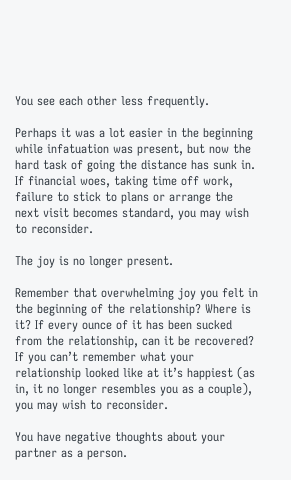You see each other less frequently.

Perhaps it was a lot easier in the beginning while infatuation was present, but now the hard task of going the distance has sunk in. If financial woes, taking time off work, failure to stick to plans or arrange the next visit becomes standard, you may wish to reconsider.

The joy is no longer present.

Remember that overwhelming joy you felt in the beginning of the relationship? Where is it? If every ounce of it has been sucked from the relationship, can it be recovered? If you can’t remember what your relationship looked like at it’s happiest (as in, it no longer resembles you as a couple), you may wish to reconsider.

You have negative thoughts about your partner as a person.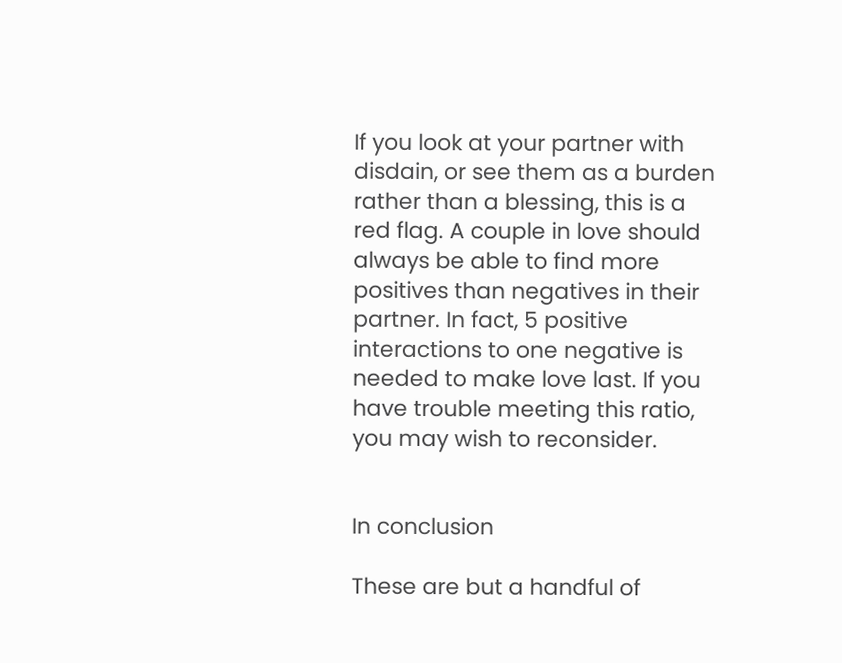If you look at your partner with disdain, or see them as a burden rather than a blessing, this is a red flag. A couple in love should always be able to find more positives than negatives in their partner. In fact, 5 positive interactions to one negative is needed to make love last. If you have trouble meeting this ratio, you may wish to reconsider.


In conclusion

These are but a handful of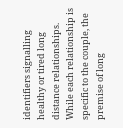identifiers signalling healthy or tired long distance relationships. While each relationship is specific to the couple, the premise of long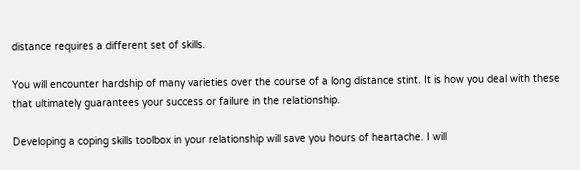distance requires a different set of skills.

You will encounter hardship of many varieties over the course of a long distance stint. It is how you deal with these that ultimately guarantees your success or failure in the relationship.

Developing a coping skills toolbox in your relationship will save you hours of heartache. I will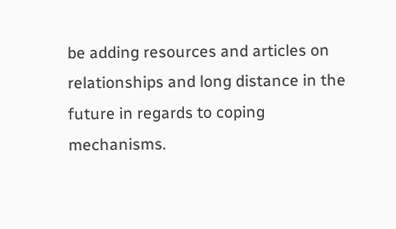be adding resources and articles on relationships and long distance in the future in regards to coping mechanisms.